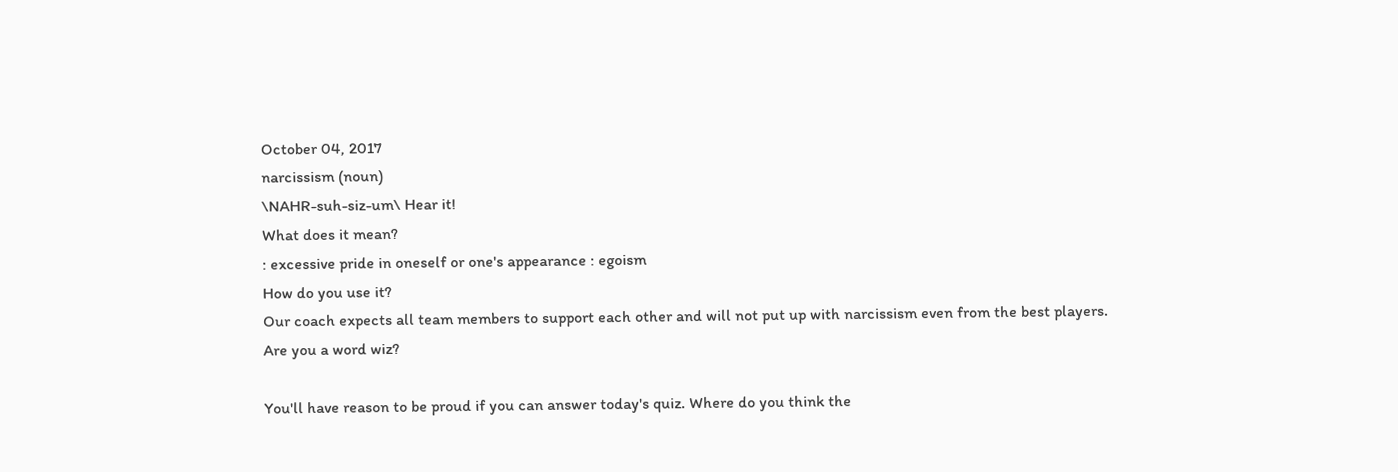October 04, 2017
narcissism (noun)
\NAHR-suh-siz-um\ Hear it!
What does it mean?
: excessive pride in oneself or one's appearance : egoism
How do you use it?
Our coach expects all team members to support each other and will not put up with narcissism even from the best players.
Are you a word wiz?

You'll have reason to be proud if you can answer today's quiz. Where do you think the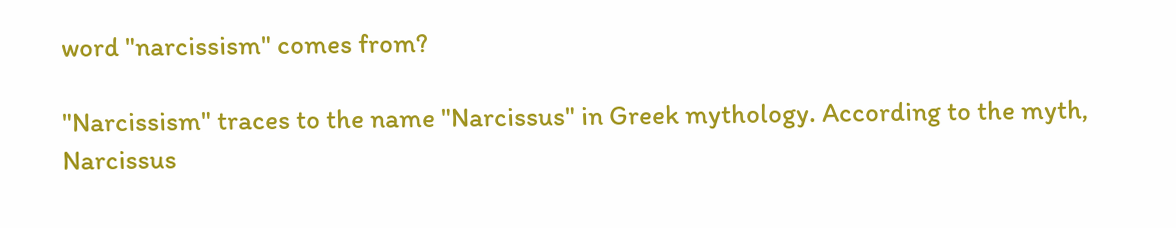word "narcissism" comes from?

"Narcissism" traces to the name "Narcissus" in Greek mythology. According to the myth, Narcissus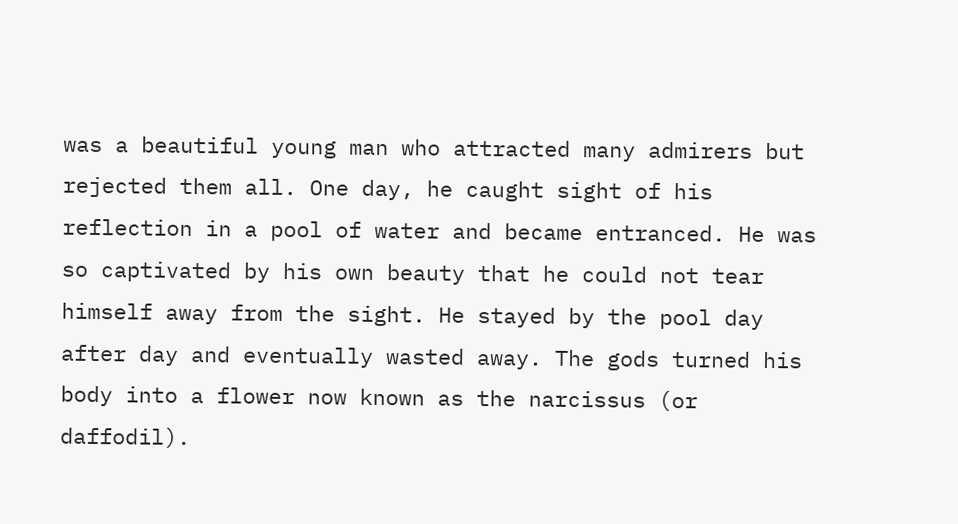was a beautiful young man who attracted many admirers but rejected them all. One day, he caught sight of his reflection in a pool of water and became entranced. He was so captivated by his own beauty that he could not tear himself away from the sight. He stayed by the pool day after day and eventually wasted away. The gods turned his body into a flower now known as the narcissus (or daffodil).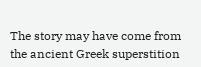The story may have come from the ancient Greek superstition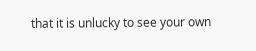that it is unlucky to see your own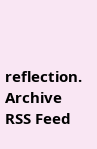reflection.
Archive RSS Feed